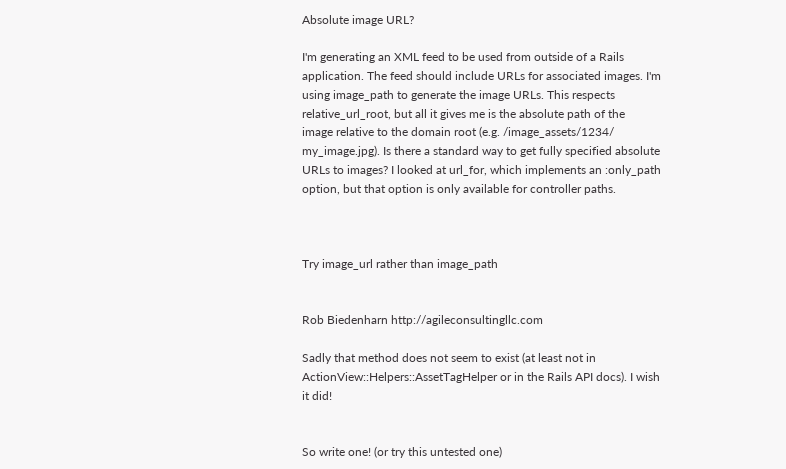Absolute image URL?

I'm generating an XML feed to be used from outside of a Rails
application. The feed should include URLs for associated images. I'm
using image_path to generate the image URLs. This respects
relative_url_root, but all it gives me is the absolute path of the
image relative to the domain root (e.g. /image_assets/1234/
my_image.jpg). Is there a standard way to get fully specified absolute
URLs to images? I looked at url_for, which implements an :only_path
option, but that option is only available for controller paths.



Try image_url rather than image_path


Rob Biedenharn http://agileconsultingllc.com

Sadly that method does not seem to exist (at least not in
ActionView::Helpers::AssetTagHelper or in the Rails API docs). I wish
it did!


So write one! (or try this untested one)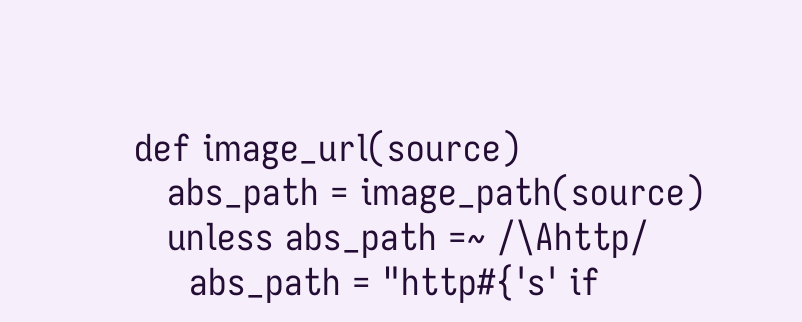def image_url(source)
   abs_path = image_path(source)
   unless abs_path =~ /\Ahttp/
     abs_path = "http#{'s' if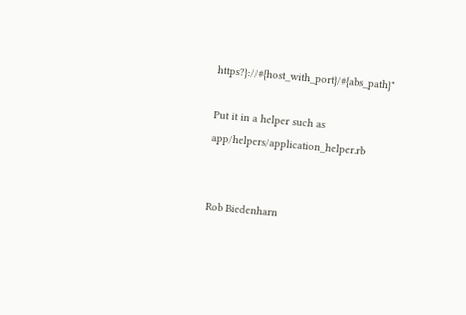https?}://#{host_with_port}/#{abs_path}"

Put it in a helper such as app/helpers/application_helper.rb


Rob Biedenharn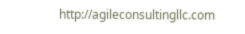http://agileconsultingllc.com